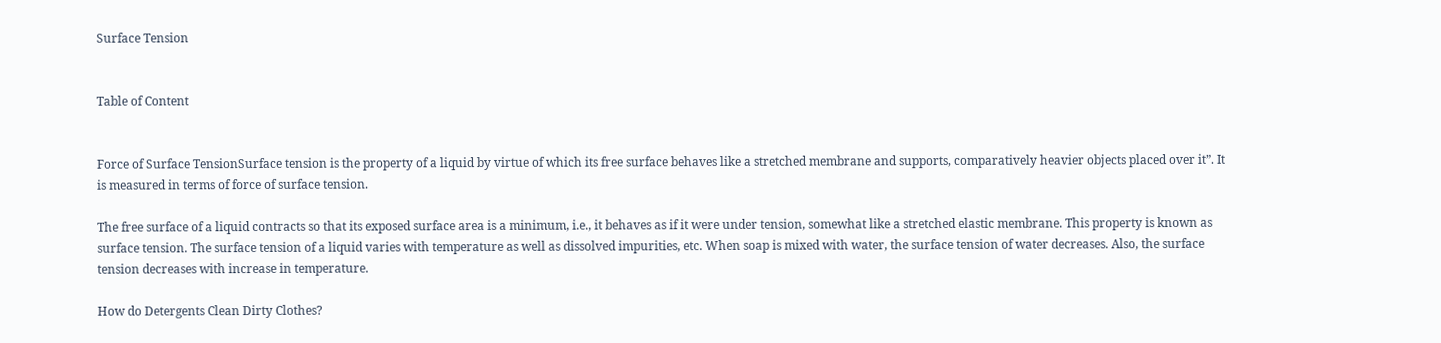Surface Tension


Table of Content


Force of Surface TensionSurface tension is the property of a liquid by virtue of which its free surface behaves like a stretched membrane and supports, comparatively heavier objects placed over it”. It is measured in terms of force of surface tension.

The free surface of a liquid contracts so that its exposed surface area is a minimum, i.e., it behaves as if it were under tension, somewhat like a stretched elastic membrane. This property is known as surface tension. The surface tension of a liquid varies with temperature as well as dissolved impurities, etc. When soap is mixed with water, the surface tension of water decreases. Also, the surface tension decreases with increase in temperature.

How do Detergents Clean Dirty Clothes?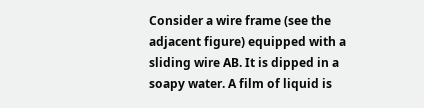Consider a wire frame (see the adjacent figure) equipped with a sliding wire AB. It is dipped in a soapy water. A film of liquid is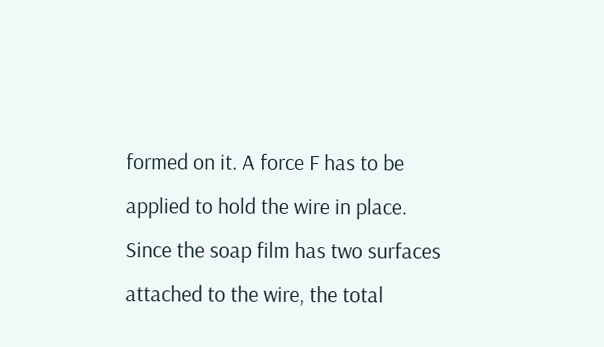formed on it. A force F has to be applied to hold the wire in place. Since the soap film has two surfaces attached to the wire, the total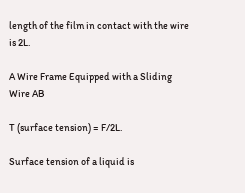length of the film in contact with the wire is 2L.

A Wire Frame Equipped with a Sliding Wire AB

T (surface tension) = F/2L.

Surface tension of a liquid is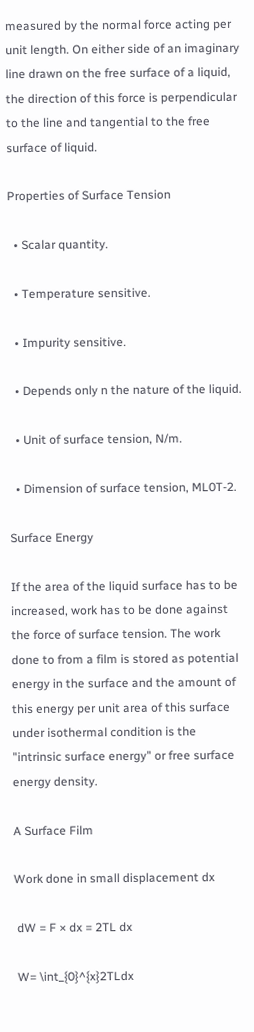measured by the normal force acting per unit length. On either side of an imaginary line drawn on the free surface of a liquid, the direction of this force is perpendicular to the line and tangential to the free surface of liquid.

Properties of Surface Tension

  • Scalar quantity.

  • Temperature sensitive.

  • Impurity sensitive.

  • Depends only n the nature of the liquid.

  • Unit of surface tension, N/m.

  • Dimension of surface tension, ML0T-2.

Surface Energy

If the area of the liquid surface has to be increased, work has to be done against the force of surface tension. The work done to from a film is stored as potential energy in the surface and the amount of this energy per unit area of this surface under isothermal condition is the "intrinsic surface energy" or free surface energy density.

A Surface Film

Work done in small displacement dx

 dW = F × dx = 2TL dx

 W= \int_{0}^{x}2TLdx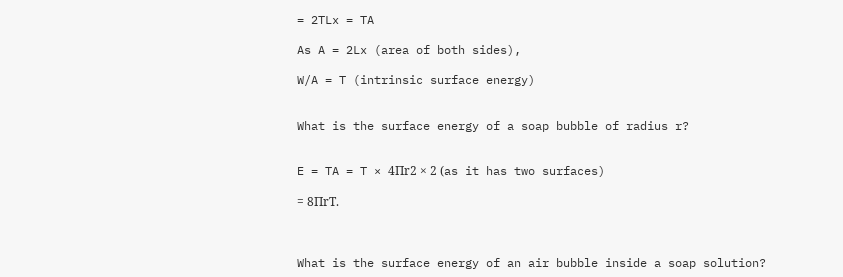= 2TLx = TA

As A = 2Lx (area of both sides),

W/A = T (intrinsic surface energy)


What is the surface energy of a soap bubble of radius r?


E = TA = T × 4Πr2 × 2 (as it has two surfaces)

= 8ΠrT.



What is the surface energy of an air bubble inside a soap solution?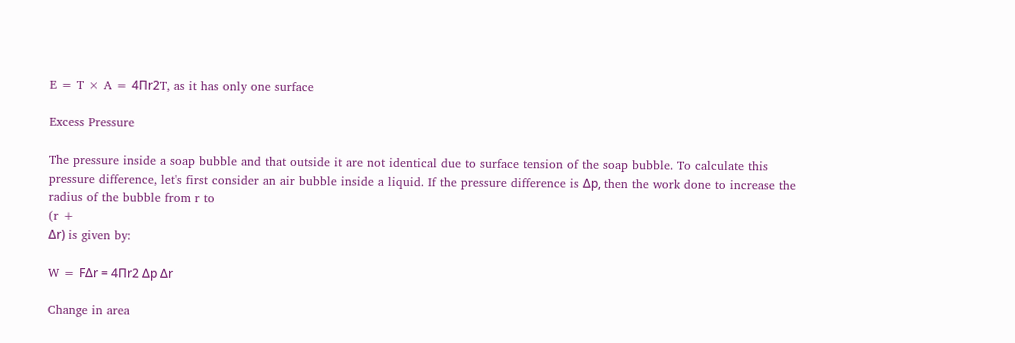E = T × A = 4Πr2T, as it has only one surface

Excess Pressure

The pressure inside a soap bubble and that outside it are not identical due to surface tension of the soap bubble. To calculate this pressure difference, let's first consider an air bubble inside a liquid. If the pressure difference is Δp, then the work done to increase the radius of the bubble from r to
(r +
Δr) is given by:

W = FΔr = 4Πr2 Δp Δr

Change in area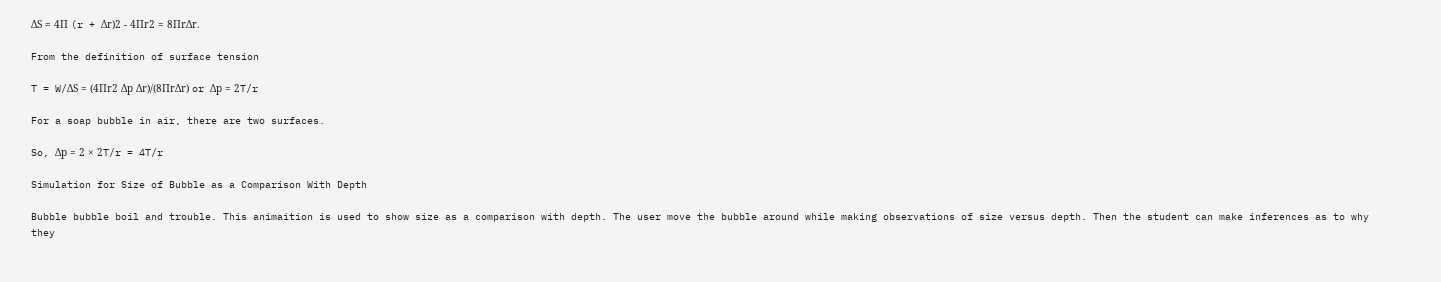ΔS = 4Π (r + Δr)2 - 4Πr2 = 8ΠrΔr.

From the definition of surface tension

T = W/ΔS = (4Πr2 Δp Δr)/(8ΠrΔr) or Δp = 2T/r

For a soap bubble in air, there are two surfaces.

So, Δp = 2 × 2T/r = 4T/r

Simulation for Size of Bubble as a Comparison With Depth

Bubble bubble boil and trouble. This animaition is used to show size as a comparison with depth. The user move the bubble around while making observations of size versus depth. Then the student can make inferences as to why they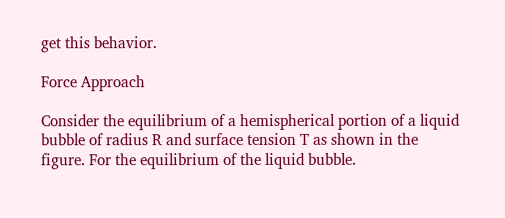get this behavior.

Force Approach

Consider the equilibrium of a hemispherical portion of a liquid bubble of radius R and surface tension T as shown in the figure. For the equilibrium of the liquid bubble.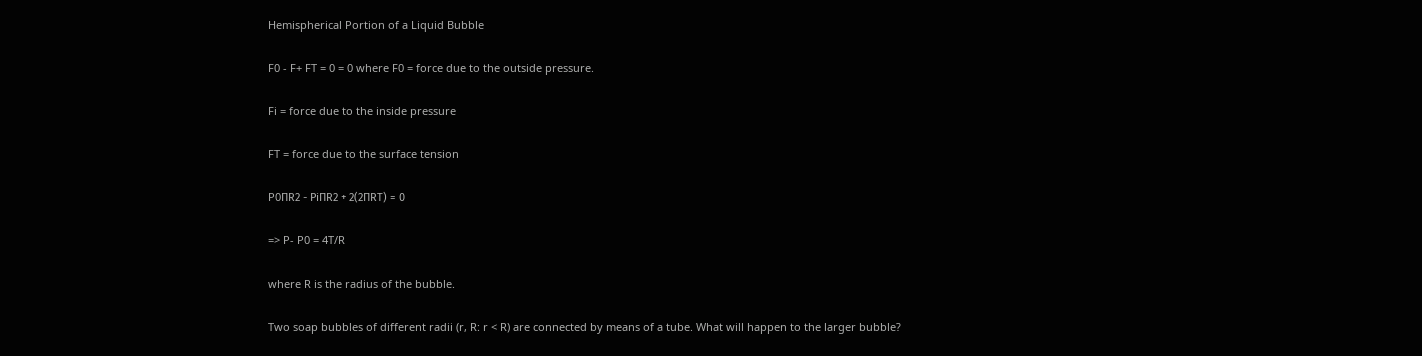Hemispherical Portion of a Liquid Bubble

F0 - F+ FT = 0 = 0 where F0 = force due to the outside pressure.

Fi = force due to the inside pressure

FT = force due to the surface tension

P0ΠR2 - PiΠR2 + 2(2ΠRT) = 0

=> P- P0 = 4T/R

where R is the radius of the bubble.

Two soap bubbles of different radii (r, R: r < R) are connected by means of a tube. What will happen to the larger bubble?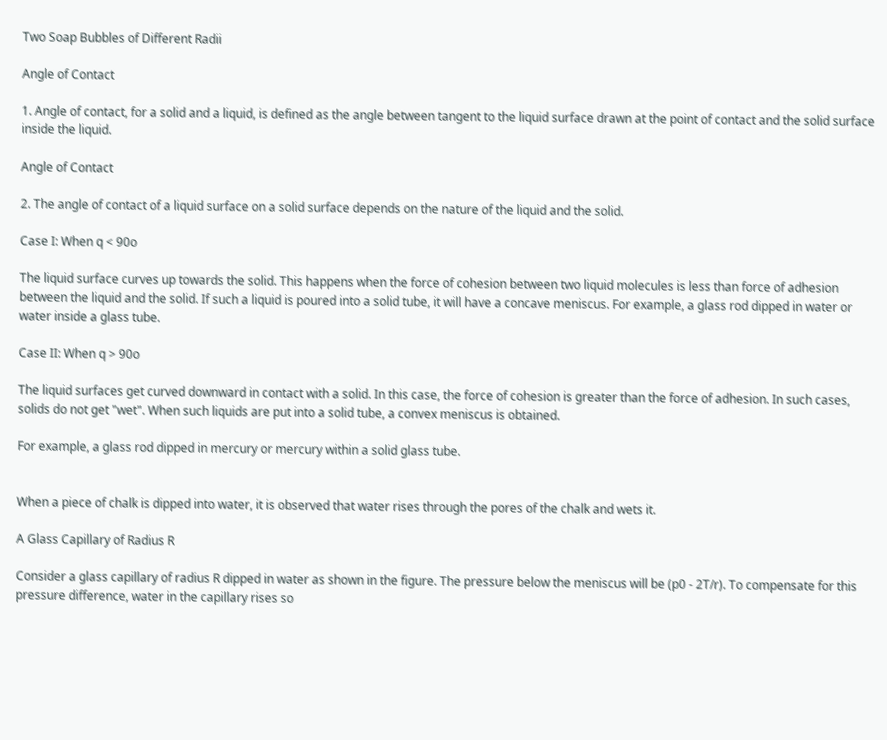Two Soap Bubbles of Different Radii

Angle of Contact

1. Angle of contact, for a solid and a liquid, is defined as the angle between tangent to the liquid surface drawn at the point of contact and the solid surface inside the liquid.

Angle of Contact

2. The angle of contact of a liquid surface on a solid surface depends on the nature of the liquid and the solid.

Case I: When q < 90o

The liquid surface curves up towards the solid. This happens when the force of cohesion between two liquid molecules is less than force of adhesion between the liquid and the solid. If such a liquid is poured into a solid tube, it will have a concave meniscus. For example, a glass rod dipped in water or water inside a glass tube.

Case II: When q > 90o

The liquid surfaces get curved downward in contact with a solid. In this case, the force of cohesion is greater than the force of adhesion. In such cases, solids do not get "wet". When such liquids are put into a solid tube, a convex meniscus is obtained.

For example, a glass rod dipped in mercury or mercury within a solid glass tube.


When a piece of chalk is dipped into water, it is observed that water rises through the pores of the chalk and wets it.

A Glass Capillary of Radius R

Consider a glass capillary of radius R dipped in water as shown in the figure. The pressure below the meniscus will be (p0 - 2T/r). To compensate for this pressure difference, water in the capillary rises so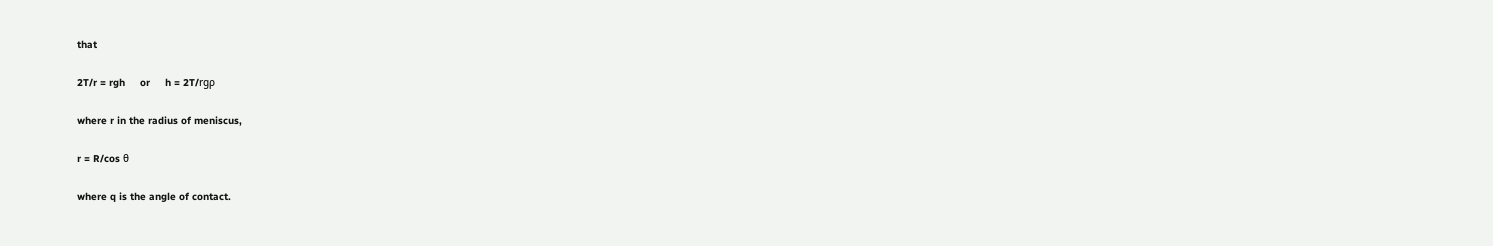that

2T/r = rgh     or     h = 2T/rgρ

where r in the radius of meniscus,

r = R/cos θ

where q is the angle of contact.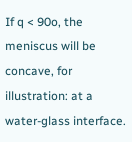If q < 90o, the meniscus will be concave, for illustration: at a water-glass interface.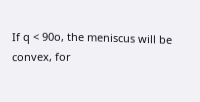If q < 90o, the meniscus will be convex, for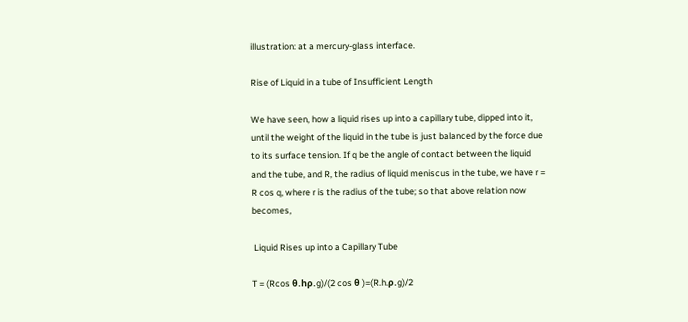illustration: at a mercury-glass interface.

Rise of Liquid in a tube of Insufficient Length

We have seen, how a liquid rises up into a capillary tube, dipped into it, until the weight of the liquid in the tube is just balanced by the force due to its surface tension. If q be the angle of contact between the liquid and the tube, and R, the radius of liquid meniscus in the tube, we have r = R cos q, where r is the radius of the tube; so that above relation now becomes,

 Liquid Rises up into a Capillary Tube

T = (Rcos θ.hρ.g)/(2 cos θ )=(R.h.ρ.g)/2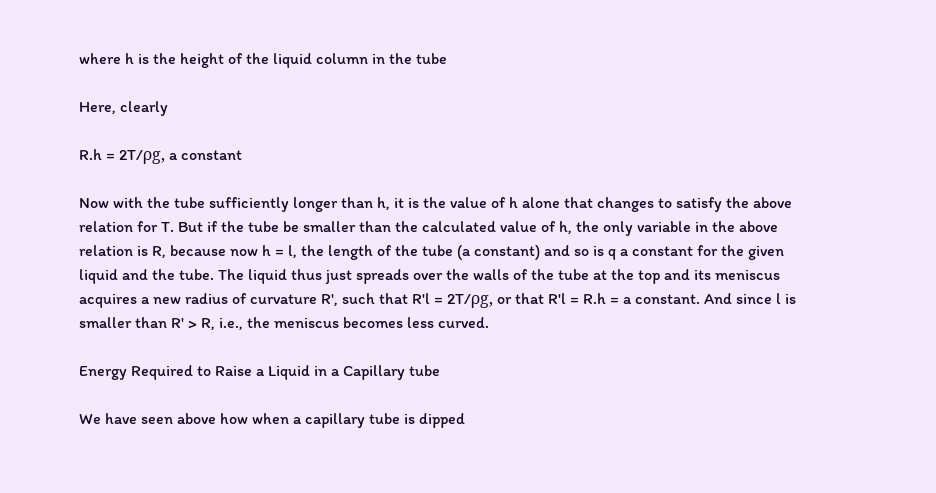where h is the height of the liquid column in the tube

Here, clearly

R.h = 2T/ρg, a constant

Now with the tube sufficiently longer than h, it is the value of h alone that changes to satisfy the above relation for T. But if the tube be smaller than the calculated value of h, the only variable in the above relation is R, because now h = l, the length of the tube (a constant) and so is q a constant for the given liquid and the tube. The liquid thus just spreads over the walls of the tube at the top and its meniscus acquires a new radius of curvature R', such that R'l = 2T/ρg, or that R'l = R.h = a constant. And since l is smaller than R' > R, i.e., the meniscus becomes less curved.

Energy Required to Raise a Liquid in a Capillary tube

We have seen above how when a capillary tube is dipped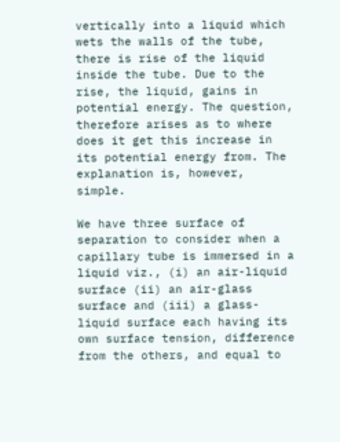vertically into a liquid which wets the walls of the tube, there is rise of the liquid inside the tube. Due to the rise, the liquid, gains in potential energy. The question, therefore arises as to where does it get this increase in its potential energy from. The explanation is, however, simple.

We have three surface of separation to consider when a capillary tube is immersed in a liquid viz., (i) an air-liquid surface (ii) an air-glass surface and (iii) a glass-liquid surface each having its own surface tension, difference from the others, and equal to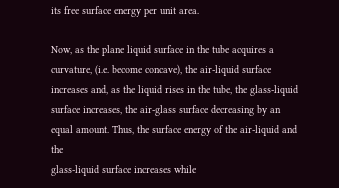its free surface energy per unit area.

Now, as the plane liquid surface in the tube acquires a curvature, (i.e. become concave), the air-liquid surface increases and, as the liquid rises in the tube, the glass-liquid surface increases, the air-glass surface decreasing by an equal amount. Thus, the surface energy of the air-liquid and the
glass-liquid surface increases while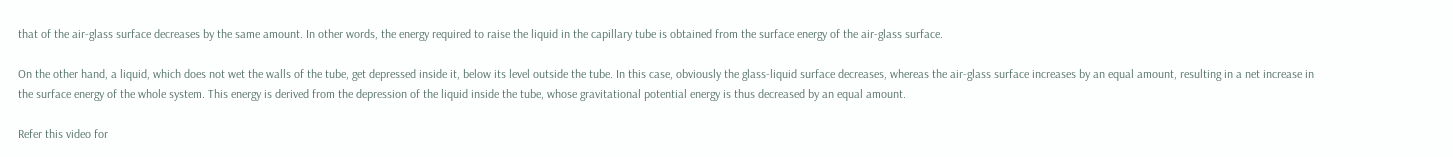that of the air-glass surface decreases by the same amount. In other words, the energy required to raise the liquid in the capillary tube is obtained from the surface energy of the air-glass surface.

On the other hand, a liquid, which does not wet the walls of the tube, get depressed inside it, below its level outside the tube. In this case, obviously the glass-liquid surface decreases, whereas the air-glass surface increases by an equal amount, resulting in a net increase in the surface energy of the whole system. This energy is derived from the depression of the liquid inside the tube, whose gravitational potential energy is thus decreased by an equal amount.

Refer this video for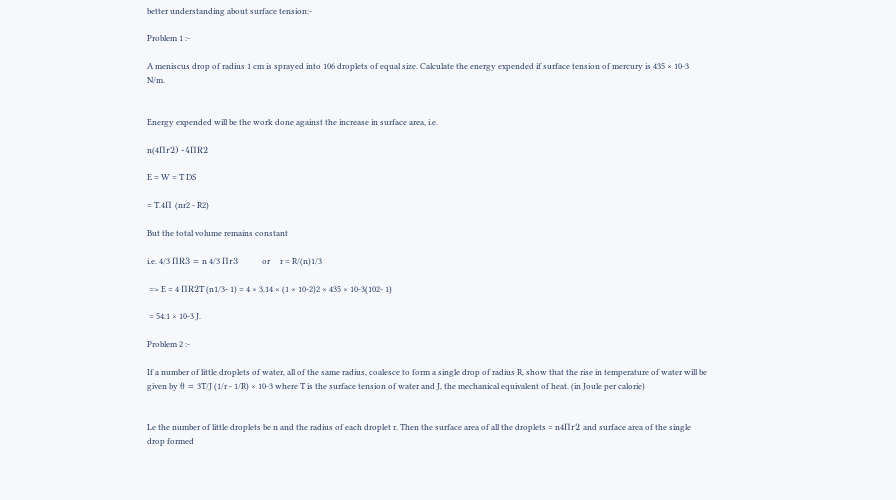better understanding about surface tension:-

Problem 1 :-

A meniscus drop of radius 1 cm is sprayed into 106 droplets of equal size. Calculate the energy expended if surface tension of mercury is 435 × 10-3 N/m.


Energy expended will be the work done against the increase in surface area, i.e.

n(4Πr2) -4ΠR2

E = W = T DS

= T.4Π (nr2 - R2)

But the total volume remains constant

i.e. 4/3 ΠR3 = n 4/3 Πr3        or     r = R/(n)1/3

 => E = 4 ΠR2T (n1/3- 1) = 4 × 3.14 × (1 × 10-2)2 × 435 × 10-3(102- 1)

 = 54.1 × 10-3 J.

Problem 2 :-

If a number of little droplets of water, all of the same radius, coalesce to form a single drop of radius R, show that the rise in temperature of water will be given by θ = 3T/J (1/r - 1/R) × 10-3 where T is the surface tension of water and J, the mechanical equivalent of heat. (in Joule per calorie)


Le the number of little droplets be n and the radius of each droplet r. Then the surface area of all the droplets = n4Πr2 and surface area of the single drop formed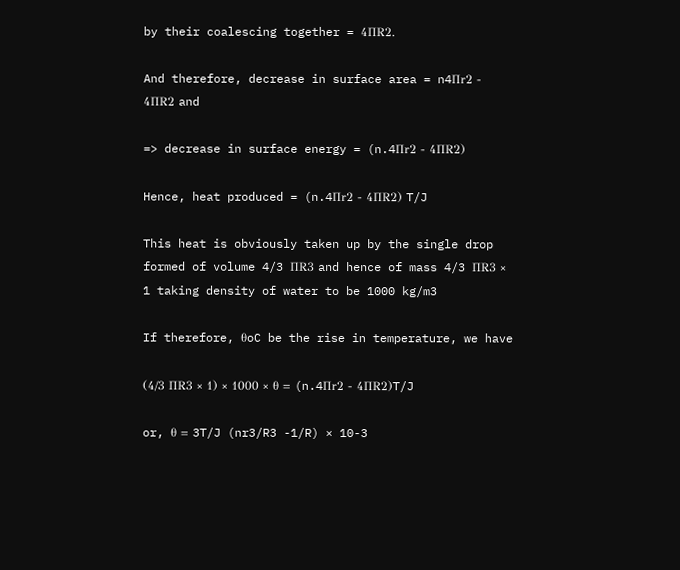by their coalescing together = 4ΠR2.

And therefore, decrease in surface area = n4Πr2 - 4ΠR2 and

=> decrease in surface energy = (n.4Πr2 - 4ΠR2)

Hence, heat produced = (n.4Πr2 - 4ΠR2) T/J

This heat is obviously taken up by the single drop formed of volume 4/3 ΠR3 and hence of mass 4/3 ΠR3 × 1 taking density of water to be 1000 kg/m3

If therefore, θoC be the rise in temperature, we have

(4/3 ΠR3 × 1) × 1000 × θ = (n.4Πr2 - 4ΠR2)T/J

or, θ = 3T/J (nr3/R3 -1/R) × 10-3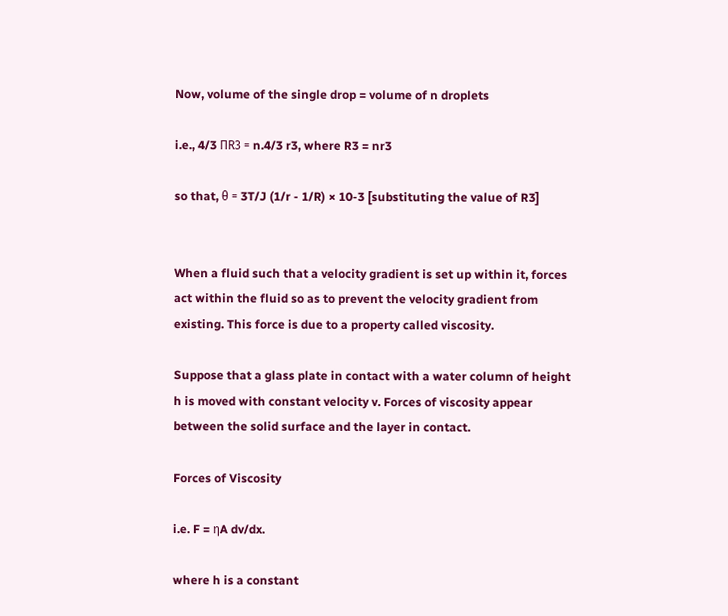Now, volume of the single drop = volume of n droplets

i.e., 4/3 ΠR3 = n.4/3 r3, where R3 = nr3

so that, θ = 3T/J (1/r - 1/R) × 10-3 [substituting the value of R3]


When a fluid such that a velocity gradient is set up within it, forces act within the fluid so as to prevent the velocity gradient from existing. This force is due to a property called viscosity.

Suppose that a glass plate in contact with a water column of height h is moved with constant velocity v. Forces of viscosity appear between the solid surface and the layer in contact.

Forces of Viscosity

i.e. F = ηA dv/dx.

where h is a constant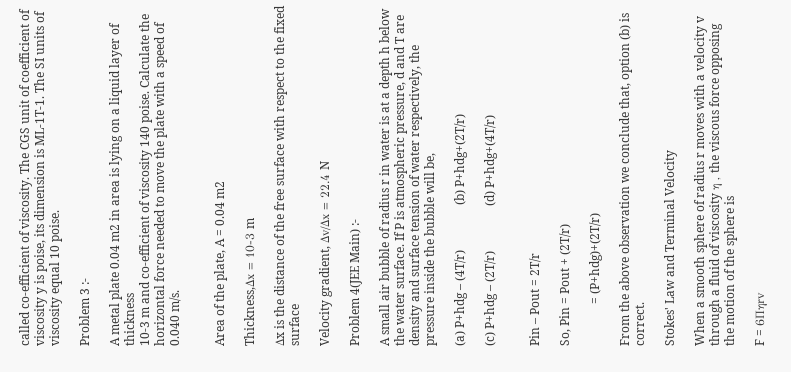called co-efficient of viscosity. The CGS unit of coefficient of viscosity y is poise, its dimension is ML-1T-1. The SI units of viscosity equal 10 poise.

Problem 3 :-

A metal plate 0.04 m2 in area is lying on a liquid layer of thickness
10-3 m and co-efficient of viscosity 140 poise. Calculate the horizontal force needed to move the plate with a speed of 0.040 m/s.


Area of the plate, A = 0.04 m2

Thickness,Δx = 10-3 m

Δx is the distance of the free surface with respect to the fixed surface

Velocity gradient, Δv/Δx = 22.4 N

Problem 4(JEE Main) :-

A small air bubble of radius r in water is at a depth h below the water surface. If P is atmospheric pressure, d and T are density and surface tension of water respectively, the pressure inside the bubble will be,

(a) P+hdg – (4T/r)               (b) P+hdg+(2T/r)

(c) P+hdg – (2T/r)               (d) P+hdg+(4T/r)


Pin – Pout = 2T/r

So, Pin = Pout + (2T/r)

              = (P+hdg)+(2T/r)

From the above observation we conclude that, option (b) is correct.

Stokes' Law and Terminal Velocity

When a smooth sphere of radius r moves with a velocity v through a fluid of viscosity η , the viscous force opposing the motion of the sphere is

F = 6Πηrv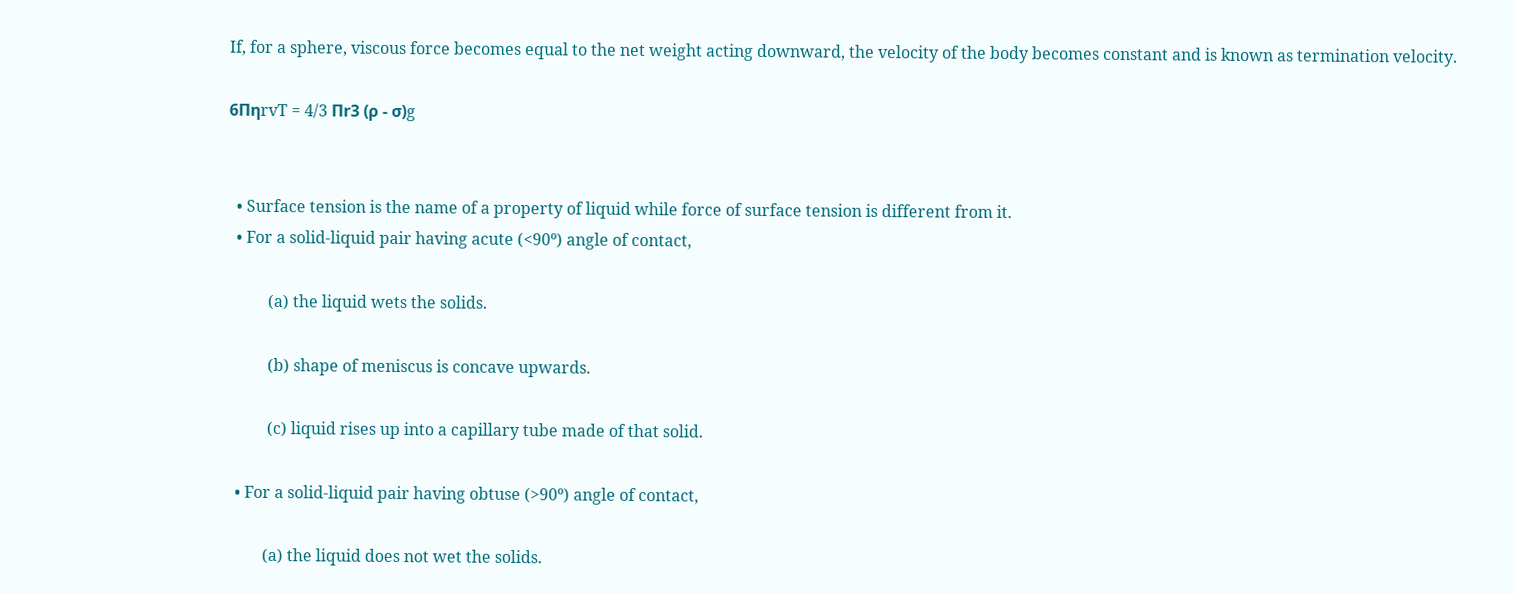If, for a sphere, viscous force becomes equal to the net weight acting downward, the velocity of the body becomes constant and is known as termination velocity.

6ΠηrvT = 4/3 Πr3 (ρ - σ)g


  • Surface tension is the name of a property of liquid while force of surface tension is different from it.
  • For a solid-liquid pair having acute (<90º) angle of contact,

          (a) the liquid wets the solids.

          (b) shape of meniscus is concave upwards.

          (c) liquid rises up into a capillary tube made of that solid.

  • For a solid-liquid pair having obtuse (>90º) angle of contact,

         (a) the liquid does not wet the solids.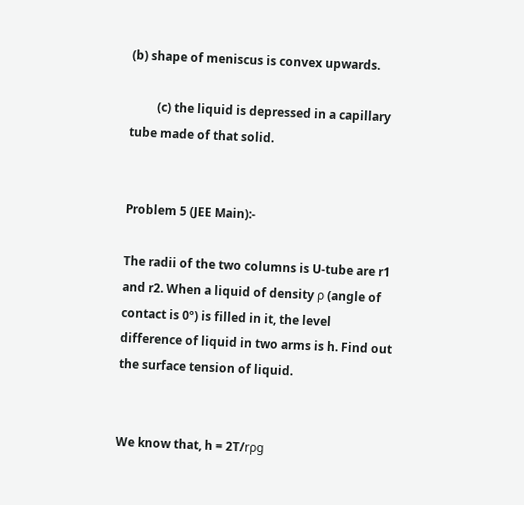(b) shape of meniscus is convex upwards.

         (c) the liquid is depressed in a capillary tube made of that solid.


Problem 5 (JEE Main):-

The radii of the two columns is U-tube are r1 and r2. When a liquid of density ρ (angle of contact is 0º) is filled in it, the level difference of liquid in two arms is h. Find out the surface tension of liquid.


We know that, h = 2T/rρg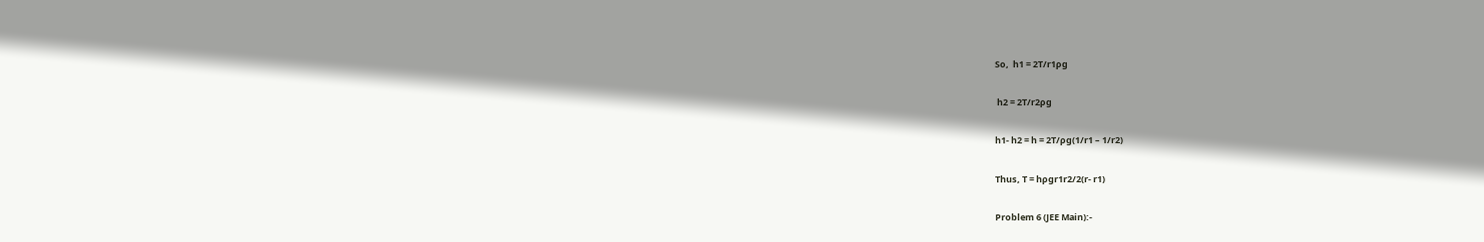So,  h1 = 2T/r1ρg

 h2 = 2T/r2ρg

h1- h2 = h = 2T/ρg(1/r1 – 1/r2)

Thus, T = hρgr1r2/2(r- r1)

Problem 6 (JEE Main):-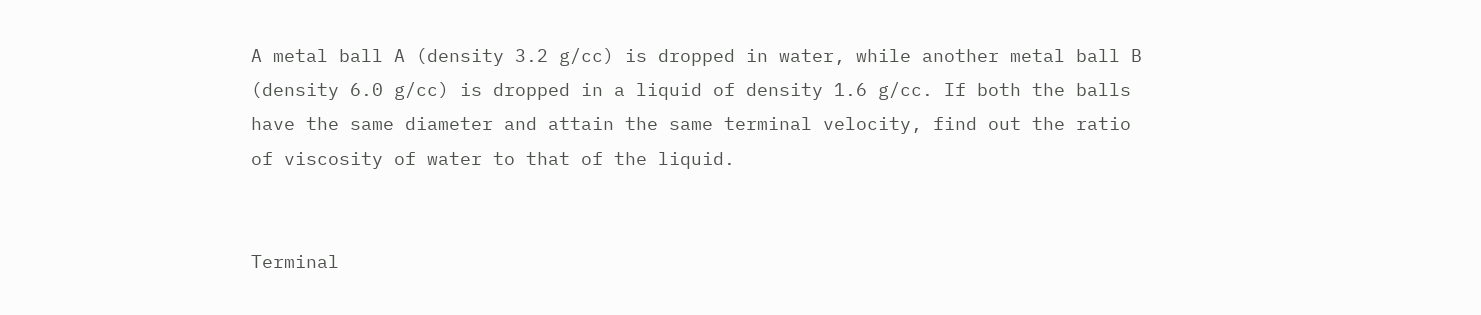A metal ball A (density 3.2 g/cc) is dropped in water, while another metal ball B (density 6.0 g/cc) is dropped in a liquid of density 1.6 g/cc. If both the balls have the same diameter and attain the same terminal velocity, find out the ratio of viscosity of water to that of the liquid.


Terminal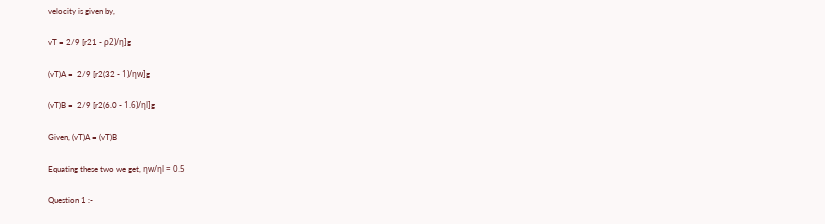velocity is given by,

vT = 2/9 [r21 - ρ2)/η]g

(vT)A =  2/9 [r2(32 - 1)/ηw]g

(vT)B =  2/9 [r2(6.0 - 1.6)/ηl]g

Given, (vT)A = (vT)B

Equating these two we get, ηw/ηl = 0.5

Question 1 :-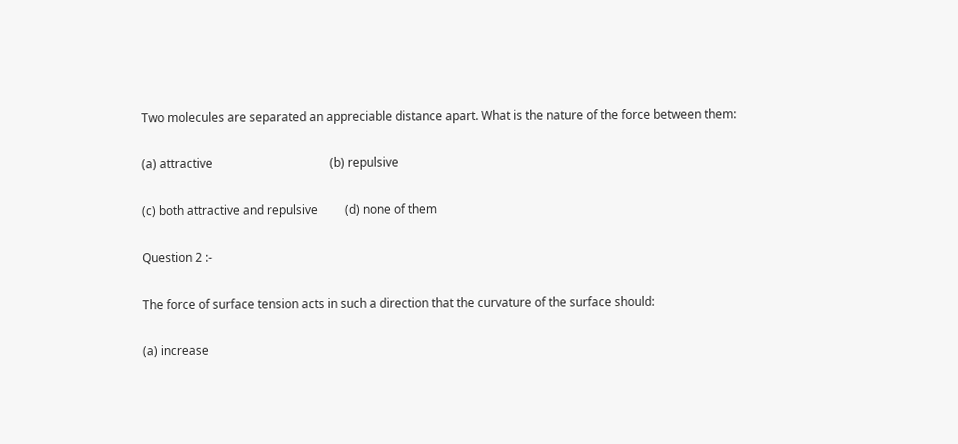Two molecules are separated an appreciable distance apart. What is the nature of the force between them:

(a) attractive                                       (b) repulsive

(c) both attractive and repulsive         (d) none of them

Question 2 :-

The force of surface tension acts in such a direction that the curvature of the surface should:

(a) increase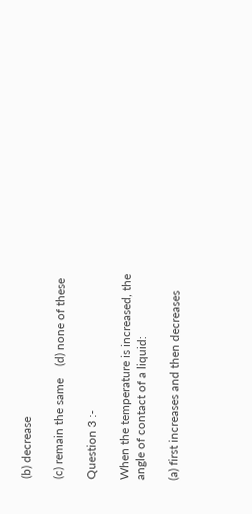(b) decrease

(c) remain the same    (d) none of these

Question 3 :-

When the temperature is increased, the angle of contact of a liquid:

(a) first increases and then decreases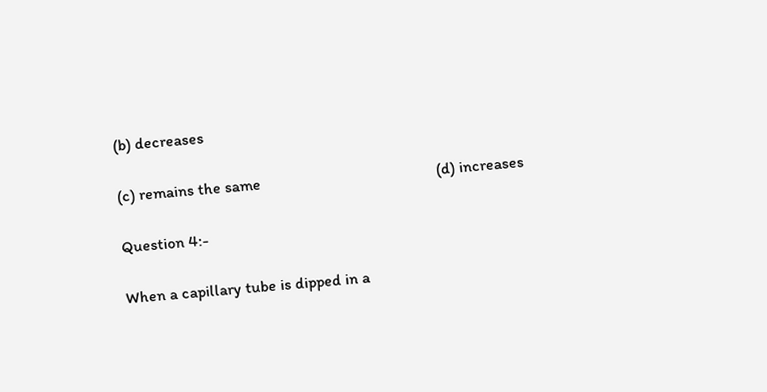(b) decreases

(c) remains the same                                            (d) increases

Question 4:-

When a capillary tube is dipped in a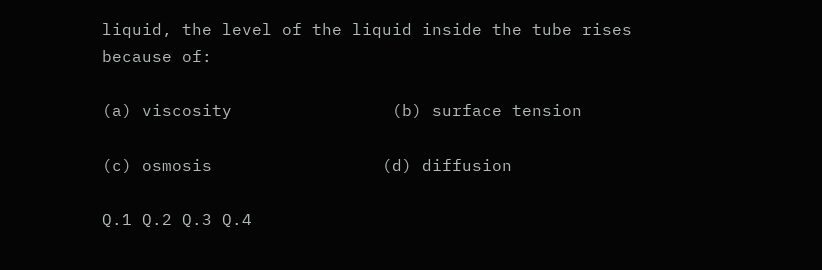liquid, the level of the liquid inside the tube rises because of:

(a) viscosity                (b) surface tension

(c) osmosis                 (d) diffusion

Q.1 Q.2 Q.3 Q.4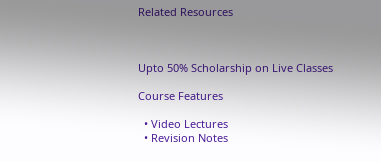Related Resources



Upto 50% Scholarship on Live Classes

Course Features

  • Video Lectures
  • Revision Notes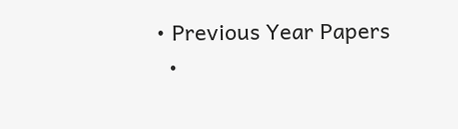• Previous Year Papers
  •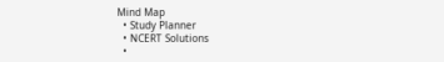Mind Map
  • Study Planner
  • NCERT Solutions
  •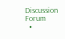Discussion Forum
  •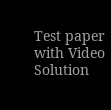Test paper with Video Solution